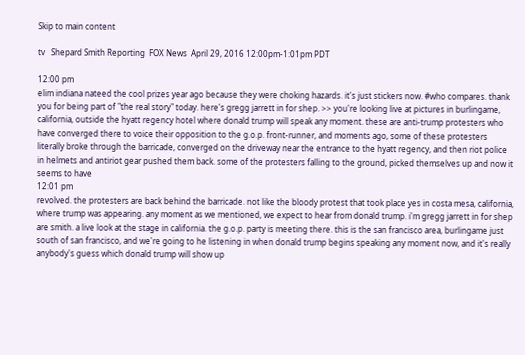Skip to main content

tv   Shepard Smith Reporting  FOX News  April 29, 2016 12:00pm-1:01pm PDT

12:00 pm
elim indiana nateed the cool prizes year ago because they were choking hazards. it's just stickers now. #who compares. thank you for being part of "the real story" today. here's gregg jarrett in for shep. >> you're looking live at pictures in burlingame, california, outside the hyatt regency hotel where donald trump will speak any moment. these are anti-trump protesters who have converged there to voice their opposition to the g.o.p. front-runner, and moments ago, some of these protesters literally broke through the barricade, converged on the driveway near the entrance to the hyatt regency, and then riot police in helmets and antiriot gear pushed them back. some of the protesters falling to the ground, picked themselves up and now it seems to have
12:01 pm
revolved. the protesters are back behind the barricade. not like the bloody protest that took place yes in costa mesa, california, where trump was appearing. any moment as we mentioned, we expect to hear from donald trump. i'm gregg jarrett in for shep are smith. a live look at the stage in california. the g.o.p. party is meeting there. this is the san francisco area, burlingame just south of san francisco, and we're going to he listening in when donald trump begins speaking any moment now, and it's really anybody's guess which donald trump will show up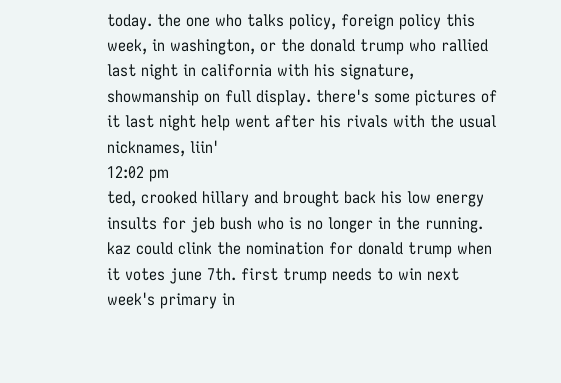today. the one who talks policy, foreign policy this week, in washington, or the donald trump who rallied last night in california with his signature, showmanship on full display. there's some pictures of it last night help went after his rivals with the usual nicknames, liin'
12:02 pm
ted, crooked hillary and brought back his low energy insults for jeb bush who is no longer in the running. kaz could clink the nomination for donald trump when it votes june 7th. first trump needs to win next week's primary in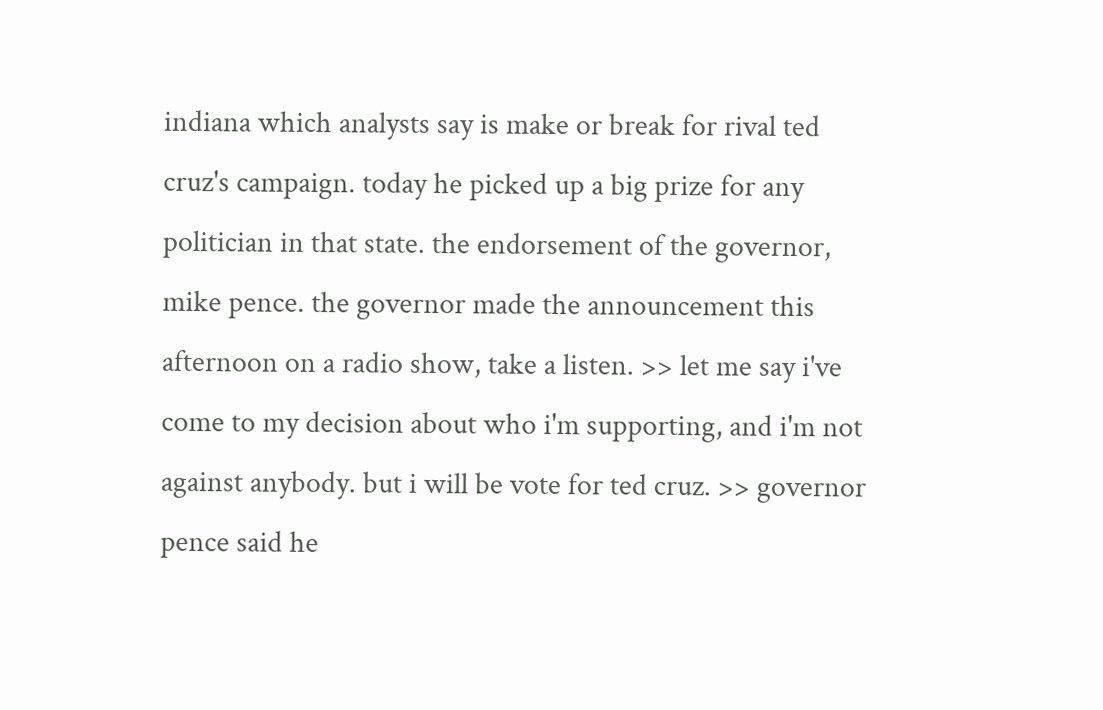indiana which analysts say is make or break for rival ted cruz's campaign. today he picked up a big prize for any politician in that state. the endorsement of the governor, mike pence. the governor made the announcement this afternoon on a radio show, take a listen. >> let me say i've come to my decision about who i'm supporting, and i'm not against anybody. but i will be vote for ted cruz. >> governor pence said he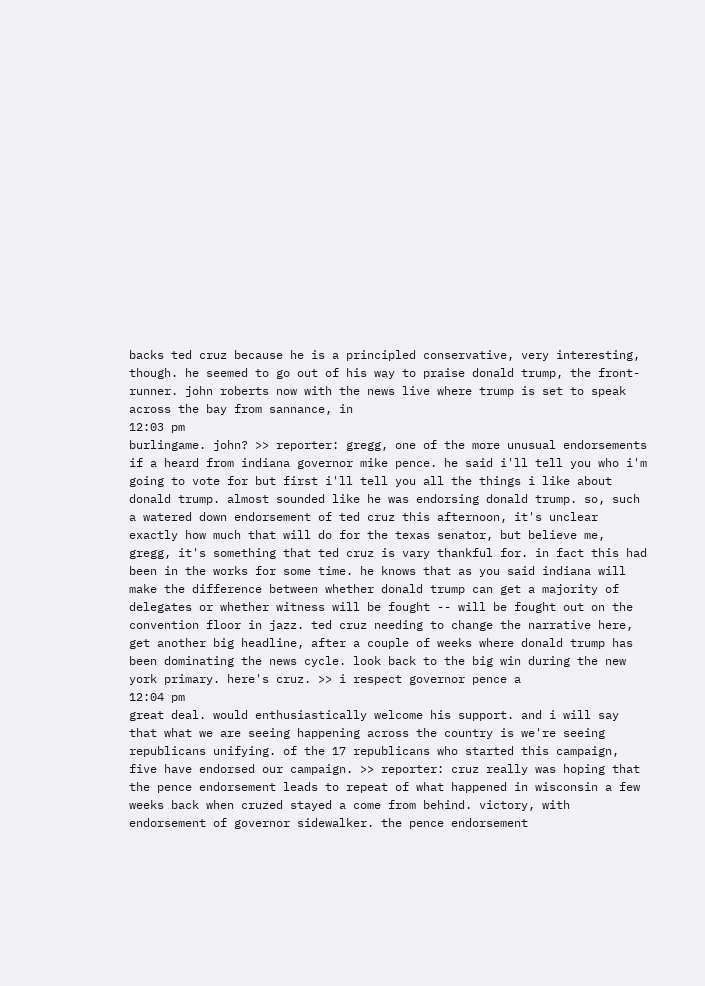backs ted cruz because he is a principled conservative, very interesting, though. he seemed to go out of his way to praise donald trump, the front-runner. john roberts now with the news live where trump is set to speak across the bay from sannance, in
12:03 pm
burlingame. john? >> reporter: gregg, one of the more unusual endorsements if a heard from indiana governor mike pence. he said i'll tell you who i'm going to vote for but first i'll tell you all the things i like about donald trump. almost sounded like he was endorsing donald trump. so, such a watered down endorsement of ted cruz this afternoon, it's unclear exactly how much that will do for the texas senator, but believe me, gregg, it's something that ted cruz is vary thankful for. in fact this had been in the works for some time. he knows that as you said indiana will make the difference between whether donald trump can get a majority of delegates or whether witness will be fought -- will be fought out on the convention floor in jazz. ted cruz needing to change the narrative here, get another big headline, after a couple of weeks where donald trump has been dominating the news cycle. look back to the big win during the new york primary. here's cruz. >> i respect governor pence a
12:04 pm
great deal. would enthusiastically welcome his support. and i will say that what we are seeing happening across the country is we're seeing republicans unifying. of the 17 republicans who started this campaign, five have endorsed our campaign. >> reporter: cruz really was hoping that the pence endorsement leads to repeat of what happened in wisconsin a few weeks back when cruzed stayed a come from behind. victory, with endorsement of governor sidewalker. the pence endorsement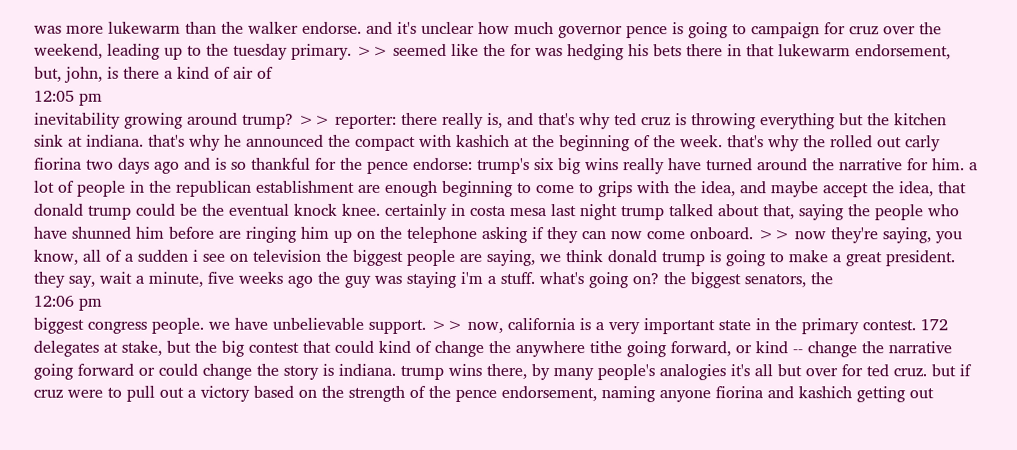was more lukewarm than the walker endorse. and it's unclear how much governor pence is going to campaign for cruz over the weekend, leading up to the tuesday primary. >> seemed like the for was hedging his bets there in that lukewarm endorsement, but, john, is there a kind of air of
12:05 pm
inevitability growing around trump? >> reporter: there really is, and that's why ted cruz is throwing everything but the kitchen sink at indiana. that's why he announced the compact with kashich at the beginning of the week. that's why the rolled out carly fiorina two days ago and is so thankful for the pence endorse: trump's six big wins really have turned around the narrative for him. a lot of people in the republican establishment are enough beginning to come to grips with the idea, and maybe accept the idea, that donald trump could be the eventual knock knee. certainly in costa mesa last night trump talked about that, saying the people who have shunned him before are ringing him up on the telephone asking if they can now come onboard. >> now they're saying, you know, all of a sudden i see on television the biggest people are saying, we think donald trump is going to make a great president. they say, wait a minute, five weeks ago the guy was staying i'm a stuff. what's going on? the biggest senators, the
12:06 pm
biggest congress people. we have unbelievable support. >> now, california is a very important state in the primary contest. 172 delegates at stake, but the big contest that could kind of change the anywhere tithe going forward, or kind -- change the narrative going forward or could change the story is indiana. trump wins there, by many people's analogies it's all but over for ted cruz. but if cruz were to pull out a victory based on the strength of the pence endorsement, naming anyone fiorina and kashich getting out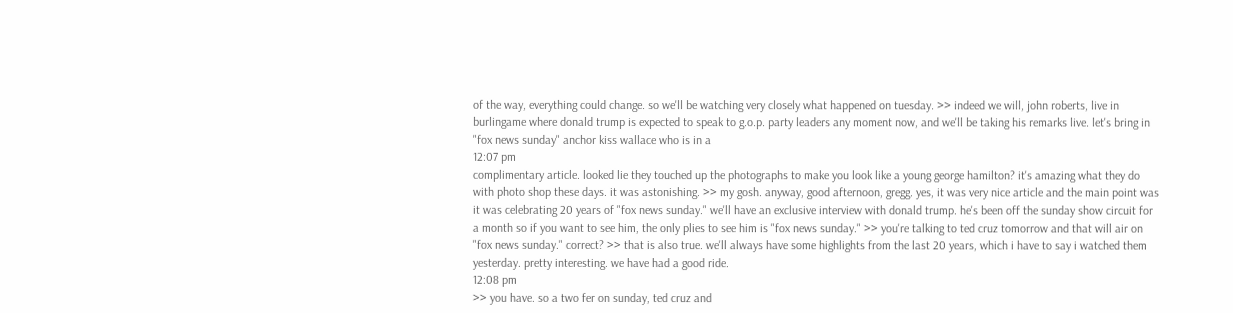of the way, everything could change. so we'll be watching very closely what happened on tuesday. >> indeed we will, john roberts, live in burlingame where donald trump is expected to speak to g.o.p. party leaders any moment now, and we'll be taking his remarks live. let's bring in "fox news sunday" anchor kiss wallace who is in a
12:07 pm
complimentary article. looked lie they touched up the photographs to make you look like a young george hamilton? it's amazing what they do with photo shop these days. it was astonishing. >> my gosh. anyway, good afternoon, gregg. yes, it was very nice article and the main point was it was celebrating 20 years of "fox news sunday." we'll have an exclusive interview with donald trump. he's been off the sunday show circuit for a month so if you want to see him, the only plies to see him is "fox news sunday." >> you're talking to ted cruz tomorrow and that will air on "fox news sunday." correct? >> that is also true. we'll always have some highlights from the last 20 years, which i have to say i watched them yesterday. pretty interesting. we have had a good ride.
12:08 pm
>> you have. so a two fer on sunday, ted cruz and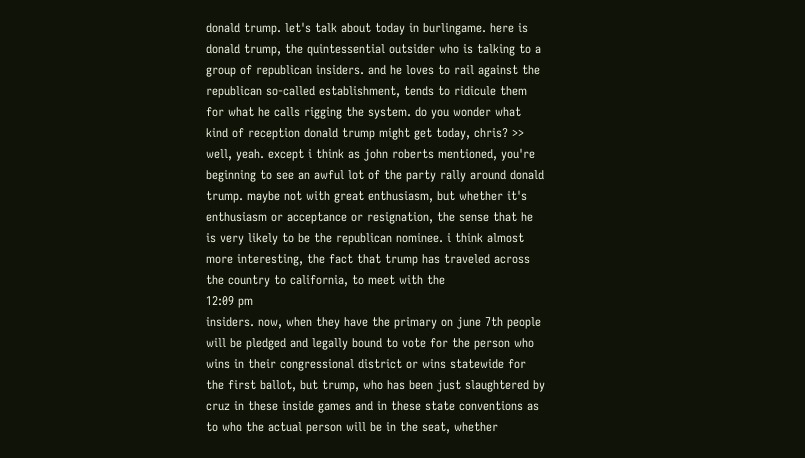donald trump. let's talk about today in burlingame. here is donald trump, the quintessential outsider who is talking to a group of republican insiders. and he loves to rail against the republican so-called establishment, tends to ridicule them for what he calls rigging the system. do you wonder what kind of reception donald trump might get today, chris? >> well, yeah. except i think as john roberts mentioned, you're beginning to see an awful lot of the party rally around donald trump. maybe not with great enthusiasm, but whether it's enthusiasm or acceptance or resignation, the sense that he is very likely to be the republican nominee. i think almost more interesting, the fact that trump has traveled across the country to california, to meet with the
12:09 pm
insiders. now, when they have the primary on june 7th people will be pledged and legally bound to vote for the person who wins in their congressional district or wins statewide for the first ballot, but trump, who has been just slaughtered by cruz in these inside games and in these state conventions as to who the actual person will be in the seat, whether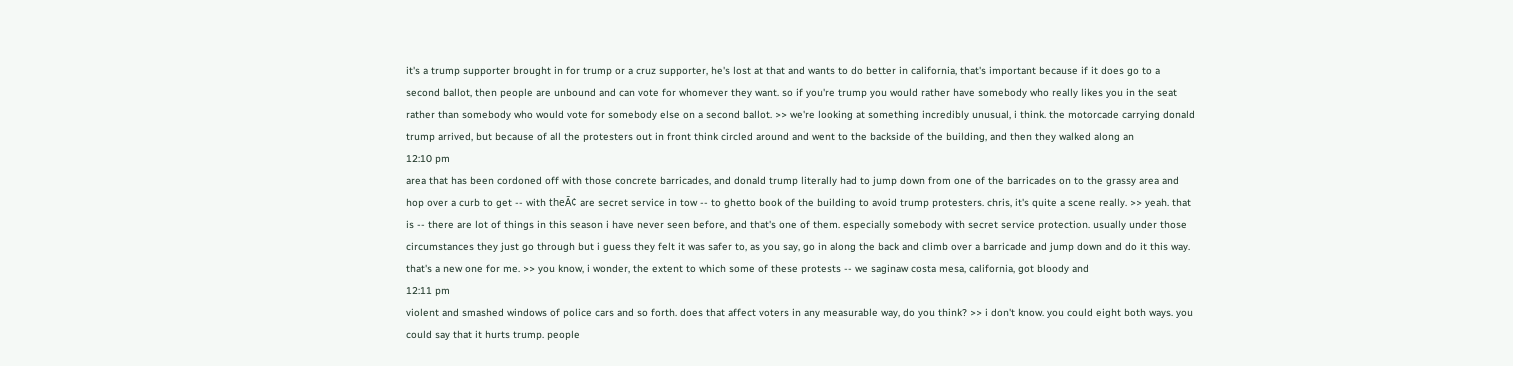it's a trump supporter brought in for trump or a cruz supporter, he's lost at that and wants to do better in california, that's important because if it does go to a second ballot, then people are unbound and can vote for whomever they want. so if you're trump you would rather have somebody who really likes you in the seat rather than somebody who would vote for somebody else on a second ballot. >> we're looking at something incredibly unusual, i think. the motorcade carrying donald trump arrived, but because of all the protesters out in front think circled around and went to the backside of the building, and then they walked along an
12:10 pm
area that has been cordoned off with those concrete barricades, and donald trump literally had to jump down from one of the barricades on to the grassy area and hop over a curb to get -- with theĀ¢ are secret service in tow -- to ghetto book of the building to avoid trump protesters. chris, it's quite a scene really. >> yeah. that is -- there are lot of things in this season i have never seen before, and that's one of them. especially somebody with secret service protection. usually under those circumstances they just go through but i guess they felt it was safer to, as you say, go in along the back and climb over a barricade and jump down and do it this way. that's a new one for me. >> you know, i wonder, the extent to which some of these protests -- we saginaw costa mesa, california, got bloody and
12:11 pm
violent and smashed windows of police cars and so forth. does that affect voters in any measurable way, do you think? >> i don't know. you could eight both ways. you could say that it hurts trump. people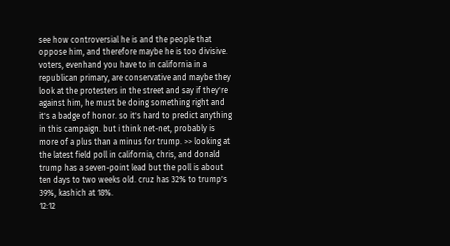see how controversial he is and the people that oppose him, and therefore maybe he is too divisive. voters, evenhand you have to in california in a republican primary, are conservative and maybe they look at the protesters in the street and say if they're against him, he must be doing something right and it's a badge of honor. so it's hard to predict anything in this campaign. but i think net-net, probably is more of a plus than a minus for trump. >> looking at the latest field poll in california, chris, and donald trump has a seven-point lead but the poll is about ten days to two weeks old. cruz has 32% to trump's 39%, kashich at 18%.
12:12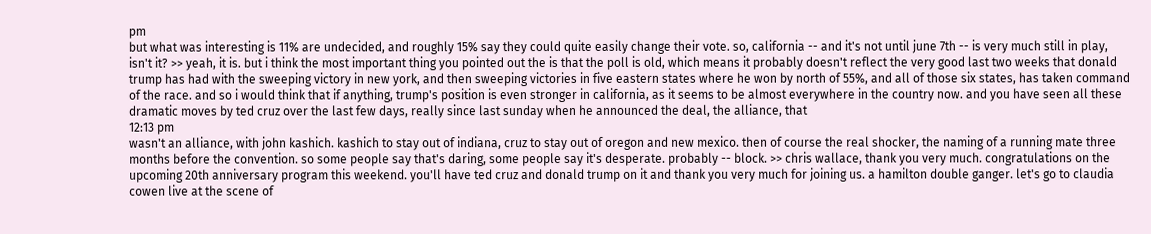pm
but what was interesting is 11% are undecided, and roughly 15% say they could quite easily change their vote. so, california -- and it's not until june 7th -- is very much still in play, isn't it? >> yeah, it is. but i think the most important thing you pointed out the is that the poll is old, which means it probably doesn't reflect the very good last two weeks that donald trump has had with the sweeping victory in new york, and then sweeping victories in five eastern states where he won by north of 55%, and all of those six states, has taken command of the race. and so i would think that if anything, trump's position is even stronger in california, as it seems to be almost everywhere in the country now. and you have seen all these dramatic moves by ted cruz over the last few days, really since last sunday when he announced the deal, the alliance, that
12:13 pm
wasn't an alliance, with john kashich. kashich to stay out of indiana, cruz to stay out of oregon and new mexico. then of course the real shocker, the naming of a running mate three months before the convention. so some people say that's daring, some people say it's desperate. probably -- block. >> chris wallace, thank you very much. congratulations on the upcoming 20th anniversary program this weekend. you'll have ted cruz and donald trump on it and thank you very much for joining us. a hamilton double ganger. let's go to claudia cowen live at the scene of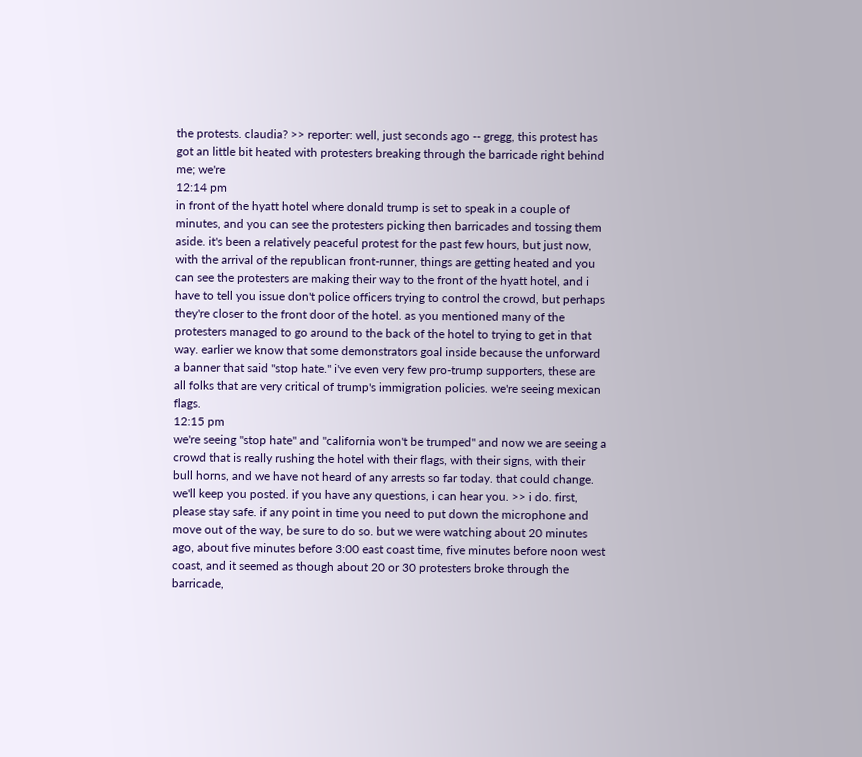the protests. claudia? >> reporter: well, just seconds ago -- gregg, this protest has got an little bit heated with protesters breaking through the barricade right behind me; we're
12:14 pm
in front of the hyatt hotel where donald trump is set to speak in a couple of minutes, and you can see the protesters picking then barricades and tossing them aside. it's been a relatively peaceful protest for the past few hours, but just now, with the arrival of the republican front-runner, things are getting heated and you can see the protesters are making their way to the front of the hyatt hotel, and i have to tell you issue don't police officers trying to control the crowd, but perhaps they're closer to the front door of the hotel. as you mentioned many of the protesters managed to go around to the back of the hotel to trying to get in that way. earlier we know that some demonstrators goal inside because the unforward a banner that said "stop hate." i've even very few pro-trump supporters, these are all folks that are very critical of trump's immigration policies. we're seeing mexican flags.
12:15 pm
we're seeing "stop hate" and "california won't be trumped" and now we are seeing a crowd that is really rushing the hotel with their flags, with their signs, with their bull horns, and we have not heard of any arrests so far today. that could change. we'll keep you posted. if you have any questions, i can hear you. >> i do. first, please stay safe. if any point in time you need to put down the microphone and move out of the way, be sure to do so. but we were watching about 20 minutes ago, about five minutes before 3:00 east coast time, five minutes before noon west coast, and it seemed as though about 20 or 30 protesters broke through the barricade,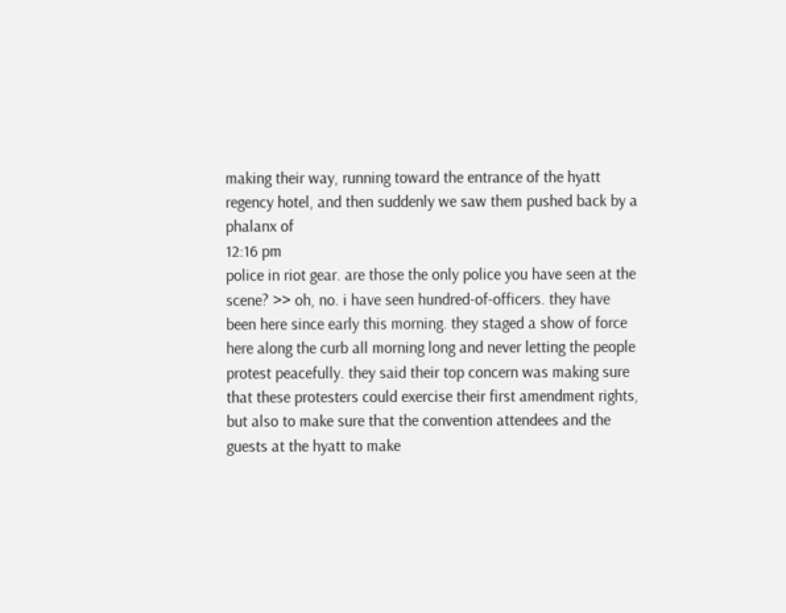making their way, running toward the entrance of the hyatt regency hotel, and then suddenly we saw them pushed back by a phalanx of
12:16 pm
police in riot gear. are those the only police you have seen at the scene? >> oh, no. i have seen hundred-of-officers. they have been here since early this morning. they staged a show of force here along the curb all morning long and never letting the people protest peacefully. they said their top concern was making sure that these protesters could exercise their first amendment rights, but also to make sure that the convention attendees and the guests at the hyatt to make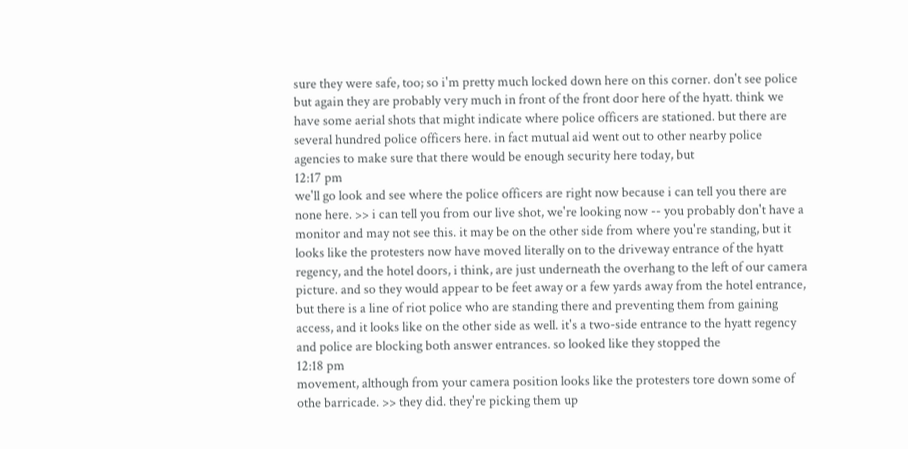sure they were safe, too; so i'm pretty much locked down here on this corner. don't see police but again they are probably very much in front of the front door here of the hyatt. think we have some aerial shots that might indicate where police officers are stationed. but there are several hundred police officers here. in fact mutual aid went out to other nearby police agencies to make sure that there would be enough security here today, but
12:17 pm
we'll go look and see where the police officers are right now because i can tell you there are none here. >> i can tell you from our live shot, we're looking now -- you probably don't have a monitor and may not see this. it may be on the other side from where you're standing, but it looks like the protesters now have moved literally on to the driveway entrance of the hyatt regency, and the hotel doors, i think, are just underneath the overhang to the left of our camera picture. and so they would appear to be feet away or a few yards away from the hotel entrance, but there is a line of riot police who are standing there and preventing them from gaining access, and it looks like on the other side as well. it's a two-side entrance to the hyatt regency and police are blocking both answer entrances. so looked like they stopped the
12:18 pm
movement, although from your camera position looks like the protesters tore down some of othe barricade. >> they did. they're picking them up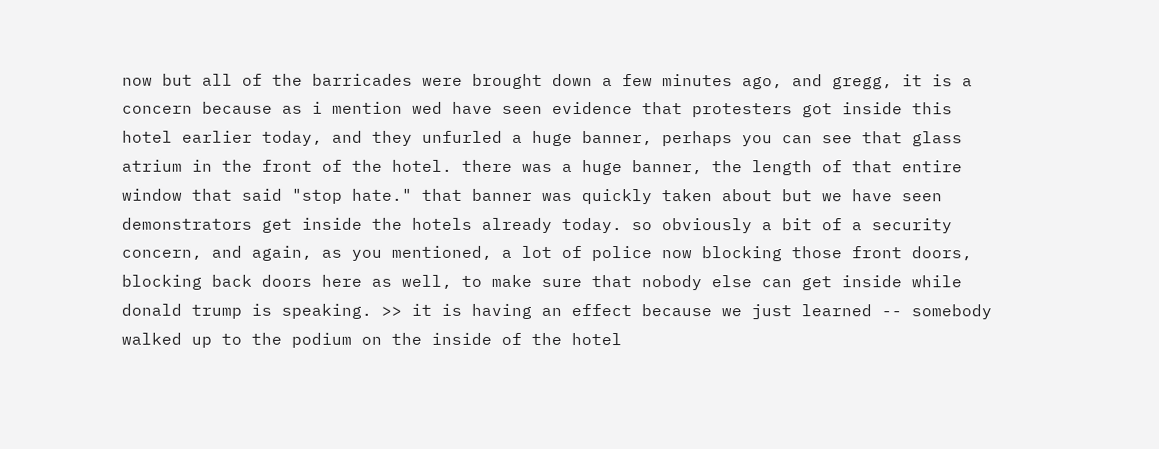now but all of the barricades were brought down a few minutes ago, and gregg, it is a concern because as i mention wed have seen evidence that protesters got inside this hotel earlier today, and they unfurled a huge banner, perhaps you can see that glass atrium in the front of the hotel. there was a huge banner, the length of that entire window that said "stop hate." that banner was quickly taken about but we have seen demonstrators get inside the hotels already today. so obviously a bit of a security concern, and again, as you mentioned, a lot of police now blocking those front doors, blocking back doors here as well, to make sure that nobody else can get inside while donald trump is speaking. >> it is having an effect because we just learned -- somebody walked up to the podium on the inside of the hotel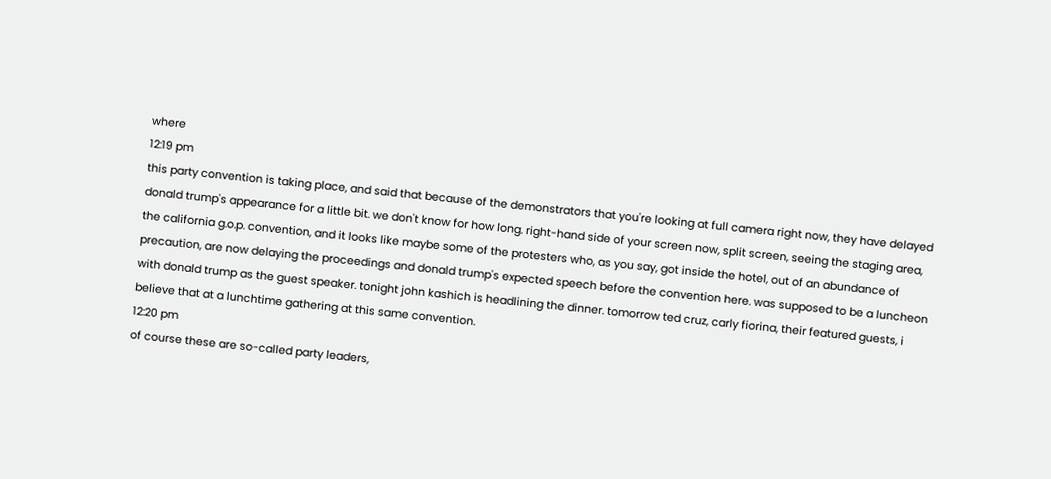where
12:19 pm
this party convention is taking place, and said that because of the demonstrators that you're looking at full camera right now, they have delayed donald trump's appearance for a little bit. we don't know for how long. right-hand side of your screen now, split screen, seeing the staging area, the california g.o.p. convention, and it looks like maybe some of the protesters who, as you say, got inside the hotel, out of an abundance of precaution, are now delaying the proceedings and donald trump's expected speech before the convention here. was supposed to be a luncheon with donald trump as the guest speaker. tonight john kashich is headlining the dinner. tomorrow ted cruz, carly fiorina, their featured guests, i believe that at a lunchtime gathering at this same convention.
12:20 pm
of course these are so-called party leaders,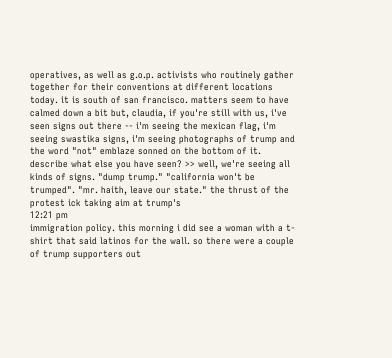operatives, as well as g.o.p. activists who routinely gather together for their conventions at different locations today. it is south of san francisco. matters seem to have calmed down a bit but, claudia, if you're still with us, i've seen signs out there -- i'm seeing the mexican flag, i'm seeing swastika signs, i'm seeing photographs of trump and the word "not" emblaze sonned on the bottom of it. describe what else you have seen? >> well, we're seeing all kinds of signs. "dump trump." "california won't be trumped". "mr. haith, leave our state." the thrust of the protest ick taking aim at trump's
12:21 pm
immigration policy. this morning i did see a woman with a t-shirt that said latinos for the wall. so there were a couple of trump supporters out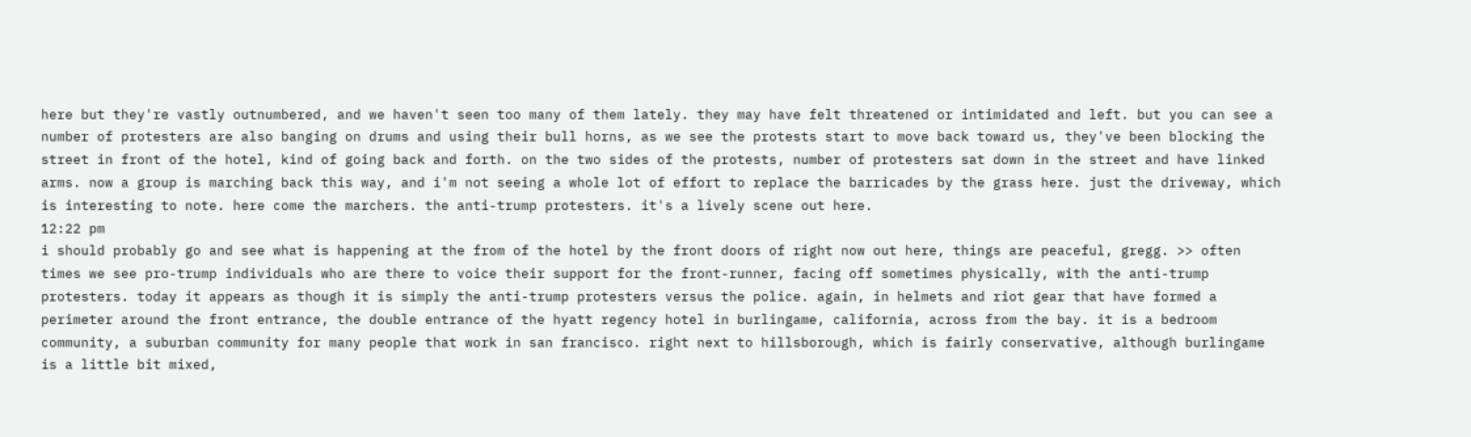here but they're vastly outnumbered, and we haven't seen too many of them lately. they may have felt threatened or intimidated and left. but you can see a number of protesters are also banging on drums and using their bull horns, as we see the protests start to move back toward us, they've been blocking the street in front of the hotel, kind of going back and forth. on the two sides of the protests, number of protesters sat down in the street and have linked arms. now a group is marching back this way, and i'm not seeing a whole lot of effort to replace the barricades by the grass here. just the driveway, which is interesting to note. here come the marchers. the anti-trump protesters. it's a lively scene out here.
12:22 pm
i should probably go and see what is happening at the from of the hotel by the front doors of right now out here, things are peaceful, gregg. >> often times we see pro-trump individuals who are there to voice their support for the front-runner, facing off sometimes physically, with the anti-trump protesters. today it appears as though it is simply the anti-trump protesters versus the police. again, in helmets and riot gear that have formed a perimeter around the front entrance, the double entrance of the hyatt regency hotel in burlingame, california, across from the bay. it is a bedroom community, a suburban community for many people that work in san francisco. right next to hillsborough, which is fairly conservative, although burlingame is a little bit mixed,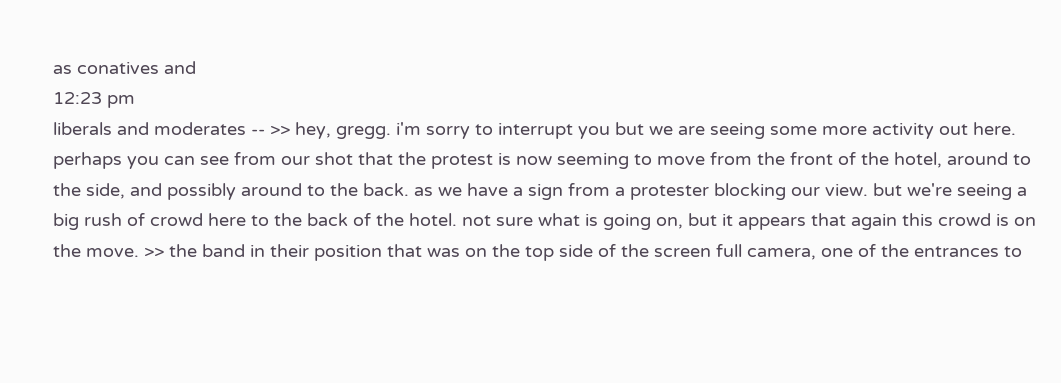as conatives and
12:23 pm
liberals and moderates -- >> hey, gregg. i'm sorry to interrupt you but we are seeing some more activity out here. perhaps you can see from our shot that the protest is now seeming to move from the front of the hotel, around to the side, and possibly around to the back. as we have a sign from a protester blocking our view. but we're seeing a big rush of crowd here to the back of the hotel. not sure what is going on, but it appears that again this crowd is on the move. >> the band in their position that was on the top side of the screen full camera, one of the entrances to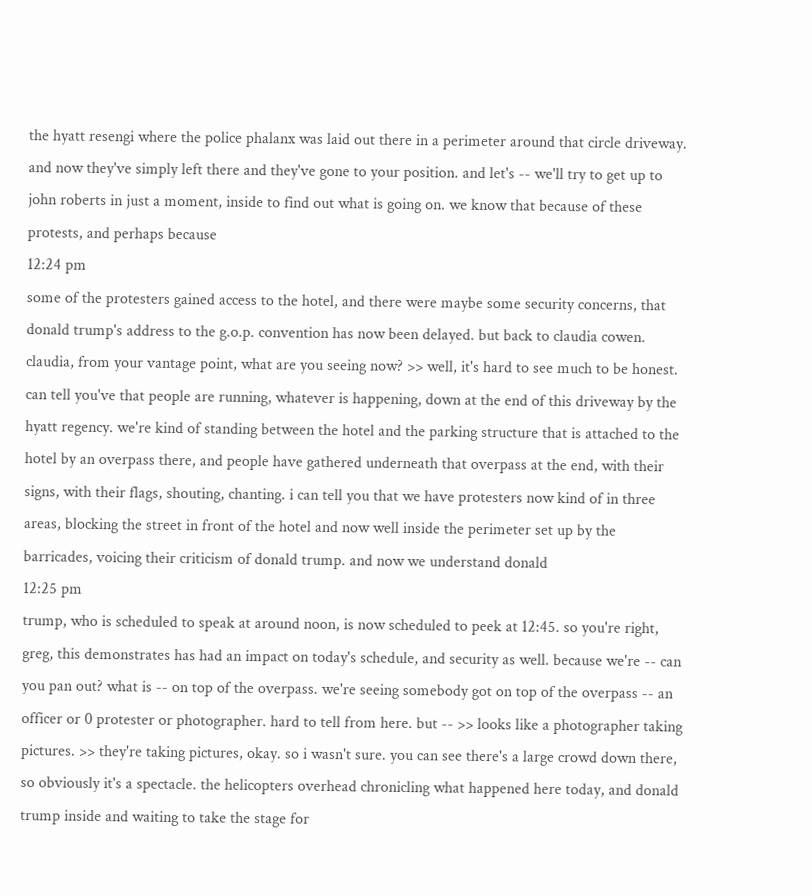the hyatt resengi where the police phalanx was laid out there in a perimeter around that circle driveway. and now they've simply left there and they've gone to your position. and let's -- we'll try to get up to john roberts in just a moment, inside to find out what is going on. we know that because of these protests, and perhaps because
12:24 pm
some of the protesters gained access to the hotel, and there were maybe some security concerns, that donald trump's address to the g.o.p. convention has now been delayed. but back to claudia cowen. claudia, from your vantage point, what are you seeing now? >> well, it's hard to see much to be honest. can tell you've that people are running, whatever is happening, down at the end of this driveway by the hyatt regency. we're kind of standing between the hotel and the parking structure that is attached to the hotel by an overpass there, and people have gathered underneath that overpass at the end, with their signs, with their flags, shouting, chanting. i can tell you that we have protesters now kind of in three areas, blocking the street in front of the hotel and now well inside the perimeter set up by the barricades, voicing their criticism of donald trump. and now we understand donald
12:25 pm
trump, who is scheduled to speak at around noon, is now scheduled to peek at 12:45. so you're right, greg, this demonstrates has had an impact on today's schedule, and security as well. because we're -- can you pan out? what is -- on top of the overpass. we're seeing somebody got on top of the overpass -- an officer or 0 protester or photographer. hard to tell from here. but -- >> looks like a photographer taking pictures. >> they're taking pictures, okay. so i wasn't sure. you can see there's a large crowd down there, so obviously it's a spectacle. the helicopters overhead chronicling what happened here today, and donald trump inside and waiting to take the stage for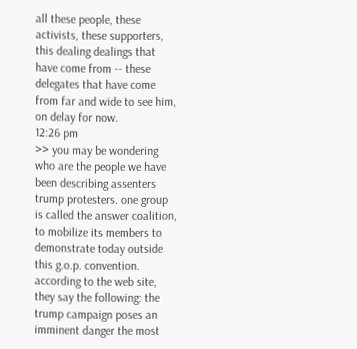all these people, these activists, these supporters, this dealing dealings that have come from -- these delegates that have come from far and wide to see him, on delay for now.
12:26 pm
>> you may be wondering who are the people we have been describing assenters trump protesters. one group is called the answer coalition, to mobilize its members to demonstrate today outside this g.o.p. convention. according to the web site, they say the following: the trump campaign poses an imminent danger the most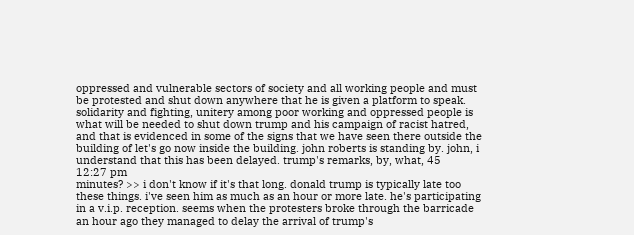oppressed and vulnerable sectors of society and all working people and must be protested and shut down anywhere that he is given a platform to speak. solidarity and fighting, unitery among poor working and oppressed people is what will be needed to shut down trump and his campaign of racist hatred, and that is evidenced in some of the signs that we have seen there outside the building of let's go now inside the building. john roberts is standing by. john, i understand that this has been delayed. trump's remarks, by, what, 45
12:27 pm
minutes? >> i don't know if it's that long. donald trump is typically late too these things. i've seen him as much as an hour or more late. he's participating in a v.i.p. reception. seems when the protesters broke through the barricade an hour ago they managed to delay the arrival of trump's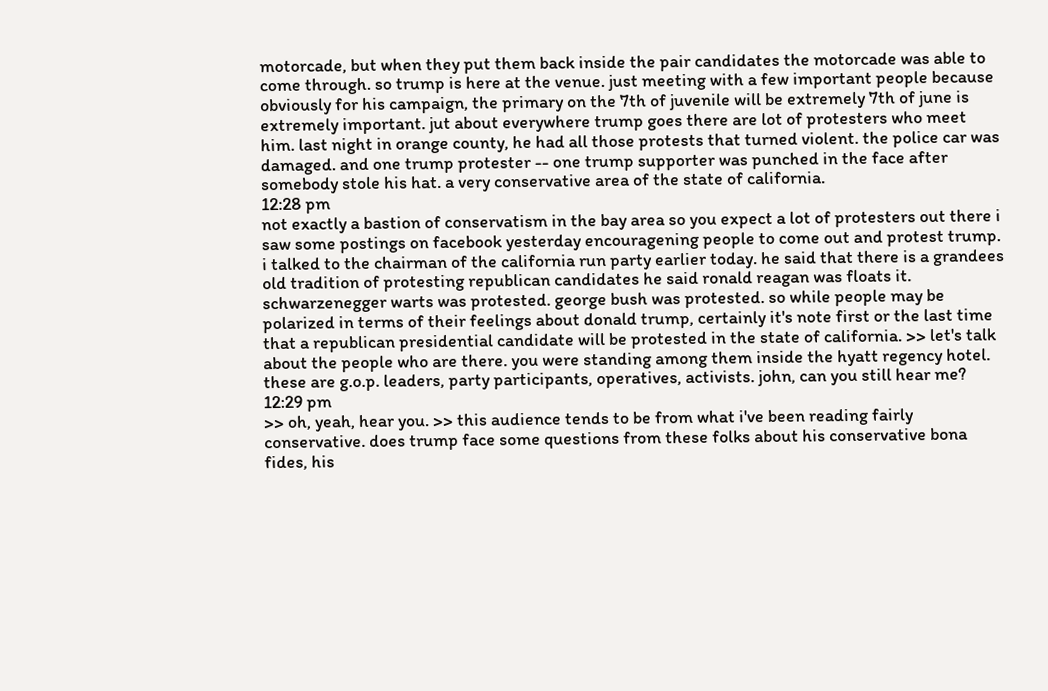motorcade, but when they put them back inside the pair candidates the motorcade was able to come through. so trump is here at the venue. just meeting with a few important people because obviously for his campaign, the primary on the 7th of juvenile will be extremely 7th of june is extremely important. jut about everywhere trump goes there are lot of protesters who meet him. last night in orange county, he had all those protests that turned violent. the police car was damaged. and one trump protester -- one trump supporter was punched in the face after somebody stole his hat. a very conservative area of the state of california.
12:28 pm
not exactly a bastion of conservatism in the bay area so you expect a lot of protesters out there i saw some postings on facebook yesterday encouragening people to come out and protest trump. i talked to the chairman of the california run party earlier today. he said that there is a grandees old tradition of protesting republican candidates he said ronald reagan was floats it. schwarzenegger warts was protested. george bush was protested. so while people may be polarized in terms of their feelings about donald trump, certainly it's note first or the last time that a republican presidential candidate will be protested in the state of california. >> let's talk about the people who are there. you were standing among them inside the hyatt regency hotel. these are g.o.p. leaders, party participants, operatives, activists. john, can you still hear me?
12:29 pm
>> oh, yeah, hear you. >> this audience tends to be from what i've been reading fairly conservative. does trump face some questions from these folks about his conservative bona fides, his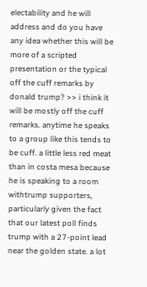electability and he will address and do you have any idea whether this will be more of a scripted presentation or the typical off the cuff remarks by donald trump? >> i think it will be mostly off the cuff remarks. anytime he speaks to a group like this tends to be cuff. a little less red meat than in costa mesa because he is speaking to a room withtrump supporters, particularly given the fact that our latest poll finds trump with a 27-point lead near the golden state. a lot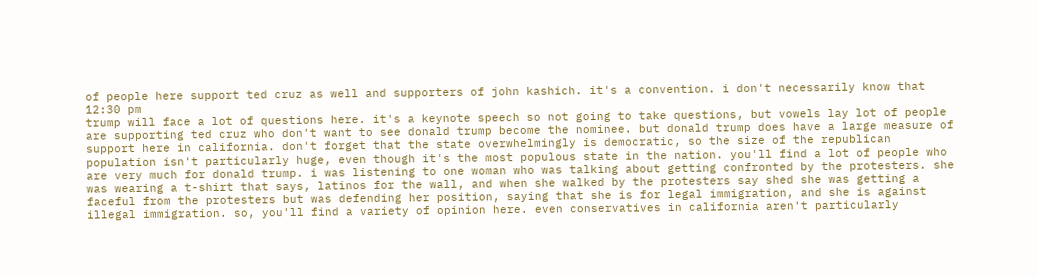of people here support ted cruz as well and supporters of john kashich. it's a convention. i don't necessarily know that
12:30 pm
trump will face a lot of questions here. it's a keynote speech so not going to take questions, but vowels lay lot of people are supporting ted cruz who don't want to see donald trump become the nominee. but donald trump does have a large measure of support here in california. don't forget that the state overwhelmingly is democratic, so the size of the republican population isn't particularly huge, even though it's the most populous state in the nation. you'll find a lot of people who are very much for donald trump. i was listening to one woman who was talking about getting confronted by the protesters. she was wearing a t-shirt that says, latinos for the wall, and when she walked by the protesters say shed she was getting a faceful from the protesters but was defending her position, saying that she is for legal immigration, and she is against illegal immigration. so, you'll find a variety of opinion here. even conservatives in california aren't particularly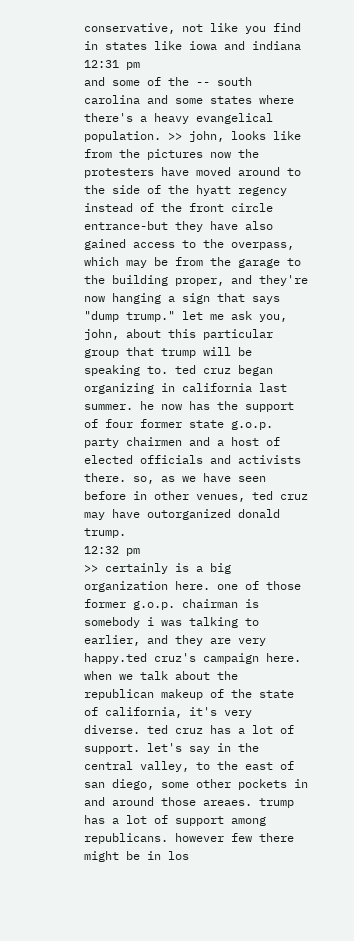conservative, not like you find in states like iowa and indiana
12:31 pm
and some of the -- south carolina and some states where there's a heavy evangelical population. >> john, looks like from the pictures now the protesters have moved around to the side of the hyatt regency instead of the front circle entrance-but they have also gained access to the overpass, which may be from the garage to the building proper, and they're now hanging a sign that says "dump trump." let me ask you, john, about this particular group that trump will be speaking to. ted cruz began organizing in california last summer. he now has the support of four former state g.o.p. party chairmen and a host of elected officials and activists there. so, as we have seen before in other venues, ted cruz may have outorganized donald trump.
12:32 pm
>> certainly is a big organization here. one of those former g.o.p. chairman is somebody i was talking to earlier, and they are very happy.ted cruz's campaign here. when we talk about the republican makeup of the state of california, it's very diverse. ted cruz has a lot of support. let's say in the central valley, to the east of san diego, some other pockets in and around those areaes. trump has a lot of support among republicans. however few there might be in los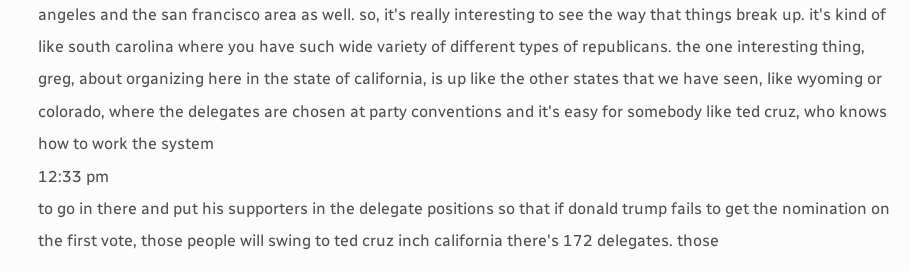angeles and the san francisco area as well. so, it's really interesting to see the way that things break up. it's kind of like south carolina where you have such wide variety of different types of republicans. the one interesting thing, greg, about organizing here in the state of california, is up like the other states that we have seen, like wyoming or colorado, where the delegates are chosen at party conventions and it's easy for somebody like ted cruz, who knows how to work the system
12:33 pm
to go in there and put his supporters in the delegate positions so that if donald trump fails to get the nomination on the first vote, those people will swing to ted cruz inch california there's 172 delegates. those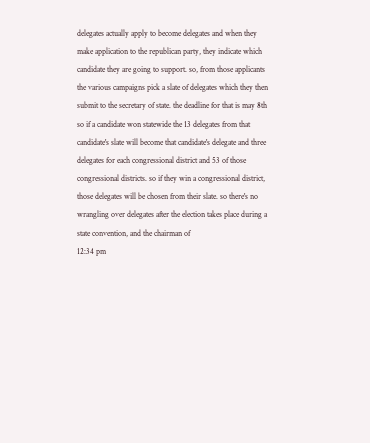delegates actually apply to become delegates and when they make application to the republican party, they indicate which candidate they are going to support. so, from those applicants the various campaigns pick a slate of delegates which they then submit to the secretary of state. the deadline for that is may 8th so if a candidate won statewide the 13 delegates from that candidate's slate will become that candidate's delegate and three delegates for each congressional district and 53 of those congressional districts. so if they win a congressional district, those delegates will be chosen from their slate. so there's no wrangling over delegates after the election takes place during a state convention, and the chairman of
12:34 pm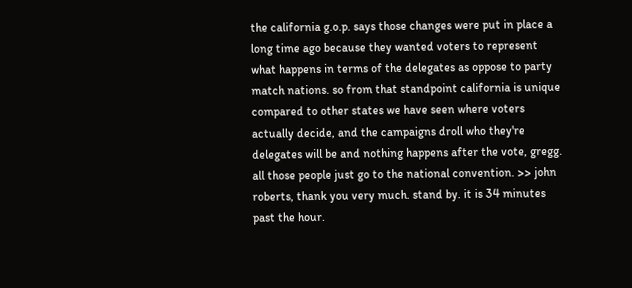the california g.o.p. says those changes were put in place a long time ago because they wanted voters to represent what happens in terms of the delegates as oppose to party match nations. so from that standpoint california is unique compared to other states we have seen where voters actually decide, and the campaigns droll who they're delegates will be and nothing happens after the vote, gregg. all those people just go to the national convention. >> john roberts, thank you very much. stand by. it is 34 minutes past the hour.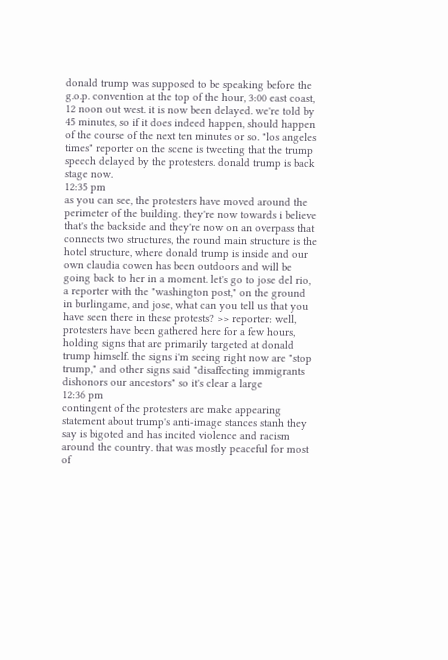donald trump was supposed to be speaking before the g.o.p. convention at the top of the hour, 3:00 east coast, 12 noon out west. it is now been delayed. we're told by 45 minutes, so if it does indeed happen, should happen of the course of the next ten minutes or so. "los angeles times" reporter on the scene is tweeting that the trump speech delayed by the protesters. donald trump is back stage now.
12:35 pm
as you can see, the protesters have moved around the perimeter of the building. they're now towards i believe that's the backside and they're now on an overpass that connects two structures, the round main structure is the hotel structure, where donald trump is inside and our own claudia cowen has been outdoors and will be going back to her in a moment. let's go to jose del rio, a reporter with the "washington post," on the ground in burlingame, and jose, what can you tell us that you have seen there in these protests? >> reporter: well, protesters have been gathered here for a few hours, holding signs that are primarily targeted at donald trump himself. the signs i'm seeing right now are "stop trump," and other signs said "disaffecting immigrants dishonors our ancestors" so it's clear a large
12:36 pm
contingent of the protesters are make appearing statement about trump's anti-image stances stanh they say is bigoted and has incited violence and racism around the country. that was mostly peaceful for most of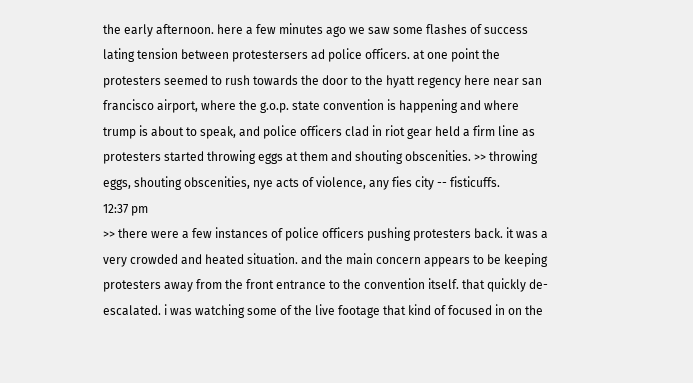the early afternoon. here a few minutes ago we saw some flashes of success lating tension between protestersers ad police officers. at one point the protesters seemed to rush towards the door to the hyatt regency here near san francisco airport, where the g.o.p. state convention is happening and where trump is about to speak, and police officers clad in riot gear held a firm line as protesters started throwing eggs at them and shouting obscenities. >> throwing eggs, shouting obscenities, nye acts of violence, any fies city -- fisticuffs.
12:37 pm
>> there were a few instances of police officers pushing protesters back. it was a very crowded and heated situation. and the main concern appears to be keeping protesters away from the front entrance to the convention itself. that quickly de-escalated. i was watching some of the live footage that kind of focused in on the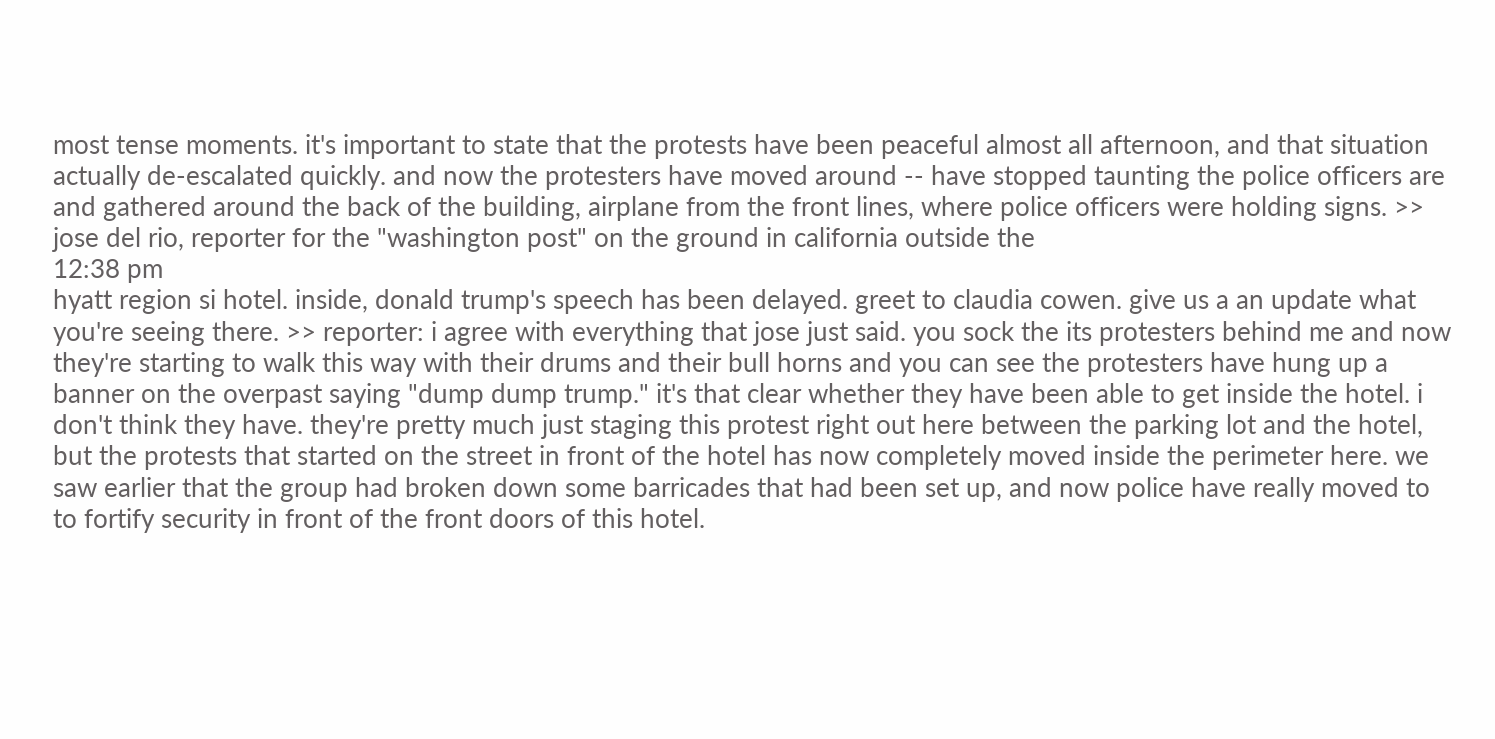most tense moments. it's important to state that the protests have been peaceful almost all afternoon, and that situation actually de-escalated quickly. and now the protesters have moved around -- have stopped taunting the police officers are and gathered around the back of the building, airplane from the front lines, where police officers were holding signs. >> jose del rio, reporter for the "washington post" on the ground in california outside the
12:38 pm
hyatt region si hotel. inside, donald trump's speech has been delayed. greet to claudia cowen. give us a an update what you're seeing there. >> reporter: i agree with everything that jose just said. you sock the its protesters behind me and now they're starting to walk this way with their drums and their bull horns and you can see the protesters have hung up a banner on the overpast saying "dump dump trump." it's that clear whether they have been able to get inside the hotel. i don't think they have. they're pretty much just staging this protest right out here between the parking lot and the hotel, but the protests that started on the street in front of the hotel has now completely moved inside the perimeter here. we saw earlier that the group had broken down some barricades that had been set up, and now police have really moved to to fortify security in front of the front doors of this hotel.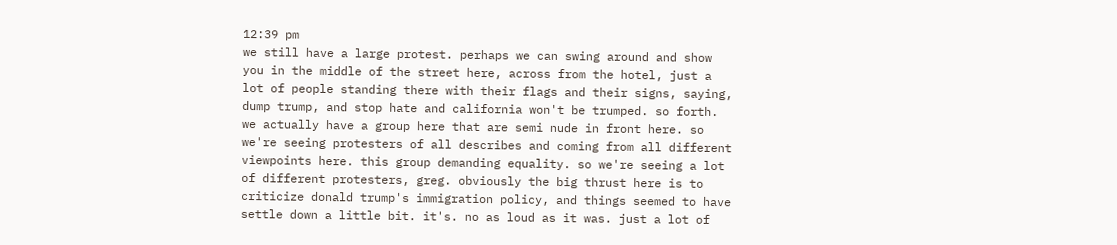12:39 pm
we still have a large protest. perhaps we can swing around and show you in the middle of the street here, across from the hotel, just a lot of people standing there with their flags and their signs, saying, dump trump, and stop hate and california won't be trumped. so forth. we actually have a group here that are semi nude in front here. so we're seeing protesters of all describes and coming from all different viewpoints here. this group demanding equality. so we're seeing a lot of different protesters, greg. obviously the big thrust here is to criticize donald trump's immigration policy, and things seemed to have settle down a little bit. it's. no as loud as it was. just a lot of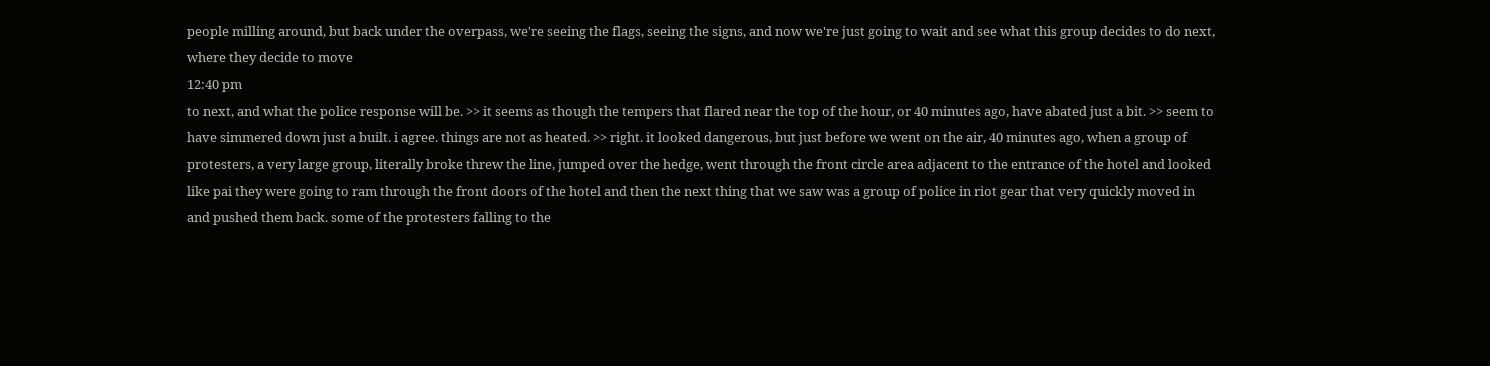people milling around, but back under the overpass, we're seeing the flags, seeing the signs, and now we're just going to wait and see what this group decides to do next, where they decide to move
12:40 pm
to next, and what the police response will be. >> it seems as though the tempers that flared near the top of the hour, or 40 minutes ago, have abated just a bit. >> seem to have simmered down just a built. i agree. things are not as heated. >> right. it looked dangerous, but just before we went on the air, 40 minutes ago, when a group of protesters, a very large group, literally broke threw the line, jumped over the hedge, went through the front circle area adjacent to the entrance of the hotel and looked like pai they were going to ram through the front doors of the hotel and then the next thing that we saw was a group of police in riot gear that very quickly moved in and pushed them back. some of the protesters falling to the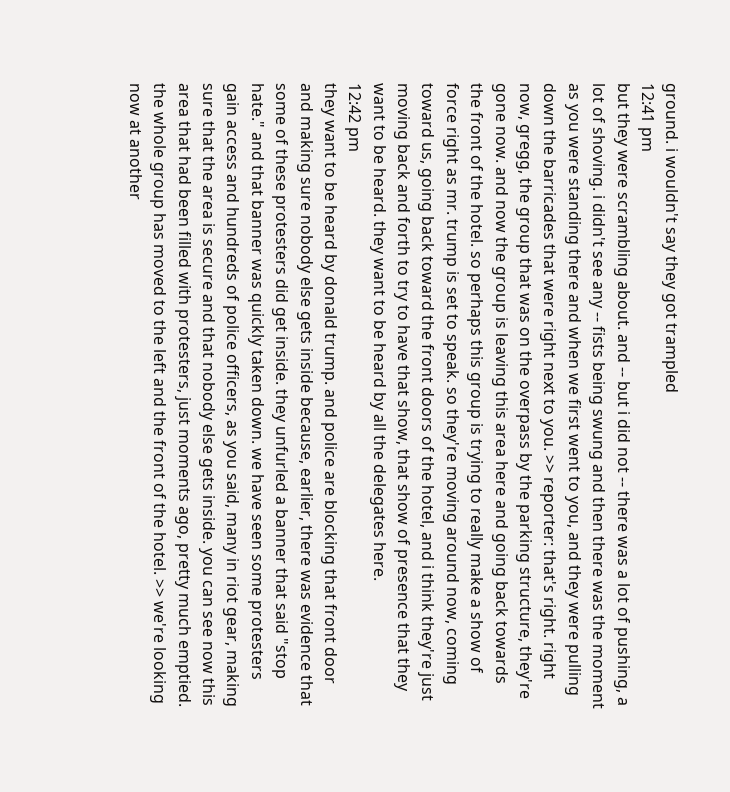ground. i wouldn't say they got trampled
12:41 pm
but they were scrambling about. and -- but i did not -- there was a lot of pushing, a lot of shoving. i didn't see any -- fists being swung and then there was the moment as you were standing there and when we first went to you, and they were pulling down the barricades that were right next to you. >> reporter: that's right. right now, gregg, the group that was on the overpass by the parking structure, they're gone now. and now the group is leaving this area here and going back towards the front of the hotel. so perhaps this group is trying to really make a show of force right as mr. trump is set to speak. so they're moving around now, coming toward us, going back toward the front doors of the hotel, and i think they're just moving back and forth to try to have that show, that show of presence that they want to be heard. they want to be heard by all the delegates here.
12:42 pm
they want to be heard by donald trump. and police are blocking that front door and making sure nobody else gets inside because, earlier, there was evidence that some of these protesters did get inside. they unfurled a banner that said "stop hate." and that banner was quickly taken down. we have seen some protesters gain access and hundreds of police officers, as you said, many in riot gear, making sure that the area is secure and that nobody else gets inside. you can see now this area that had been filled with protesters, just moments ago, pretty much emptied. the whole group has moved to the left and the front of the hotel. >> we're looking now at another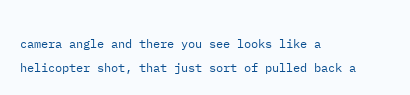camera angle and there you see looks like a helicopter shot, that just sort of pulled back a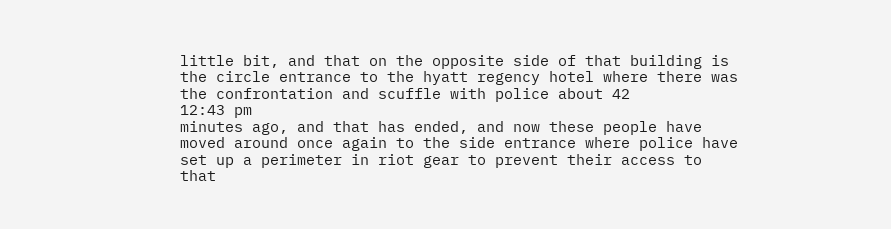little bit, and that on the opposite side of that building is the circle entrance to the hyatt regency hotel where there was the confrontation and scuffle with police about 42
12:43 pm
minutes ago, and that has ended, and now these people have moved around once again to the side entrance where police have set up a perimeter in riot gear to prevent their access to that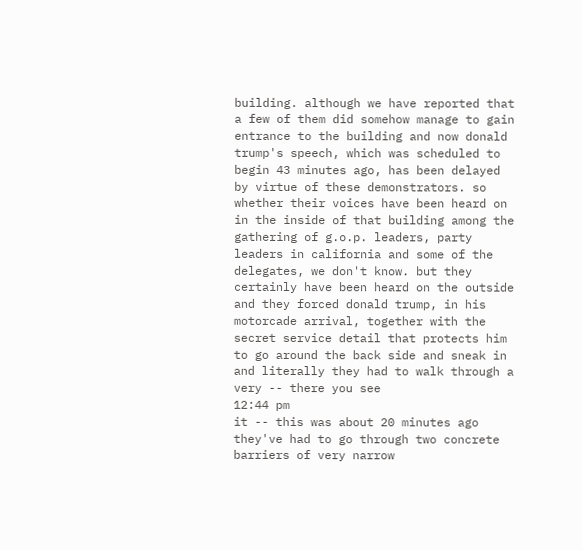building. although we have reported that a few of them did somehow manage to gain entrance to the building and now donald trump's speech, which was scheduled to begin 43 minutes ago, has been delayed by virtue of these demonstrators. so whether their voices have been heard on in the inside of that building among the gathering of g.o.p. leaders, party leaders in california and some of the delegates, we don't know. but they certainly have been heard on the outside and they forced donald trump, in his motorcade arrival, together with the secret service detail that protects him to go around the back side and sneak in and literally they had to walk through a very -- there you see
12:44 pm
it -- this was about 20 minutes ago they've had to go through two concrete barriers of very narrow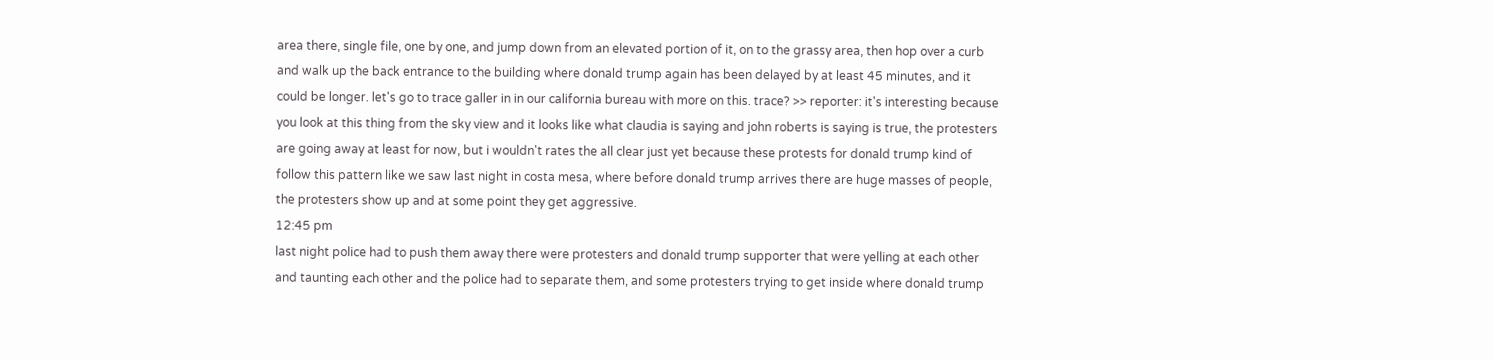area there, single file, one by one, and jump down from an elevated portion of it, on to the grassy area, then hop over a curb and walk up the back entrance to the building where donald trump again has been delayed by at least 45 minutes, and it could be longer. let's go to trace galler in in our california bureau with more on this. trace? >> reporter: it's interesting because you look at this thing from the sky view and it looks like what claudia is saying and john roberts is saying is true, the protesters are going away at least for now, but i wouldn't rates the all clear just yet because these protests for donald trump kind of follow this pattern like we saw last night in costa mesa, where before donald trump arrives there are huge masses of people, the protesters show up and at some point they get aggressive.
12:45 pm
last night police had to push them away there were protesters and donald trump supporter that were yelling at each other and taunting each other and the police had to separate them, and some protesters trying to get inside where donald trump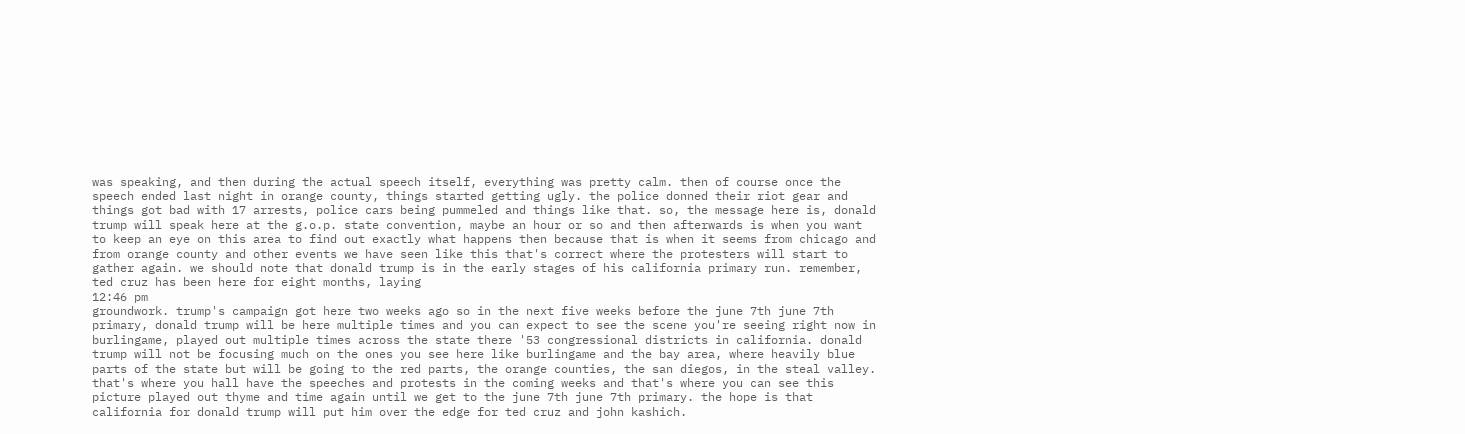was speaking, and then during the actual speech itself, everything was pretty calm. then of course once the speech ended last night in orange county, things started getting ugly. the police donned their riot gear and things got bad with 17 arrests, police cars being pummeled and things like that. so, the message here is, donald trump will speak here at the g.o.p. state convention, maybe an hour or so and then afterwards is when you want to keep an eye on this area to find out exactly what happens then because that is when it seems from chicago and from orange county and other events we have seen like this that's correct where the protesters will start to gather again. we should note that donald trump is in the early stages of his california primary run. remember, ted cruz has been here for eight months, laying
12:46 pm
groundwork. trump's campaign got here two weeks ago so in the next five weeks before the june 7th june 7th primary, donald trump will be here multiple times and you can expect to see the scene you're seeing right now in burlingame, played out multiple times across the state there '53 congressional districts in california. donald trump will not be focusing much on the ones you see here like burlingame and the bay area, where heavily blue parts of the state but will be going to the red parts, the orange counties, the san diegos, in the steal valley. that's where you hall have the speeches and protests in the coming weeks and that's where you can see this picture played out thyme and time again until we get to the june 7th june 7th primary. the hope is that california for donald trump will put him over the edge for ted cruz and john kashich.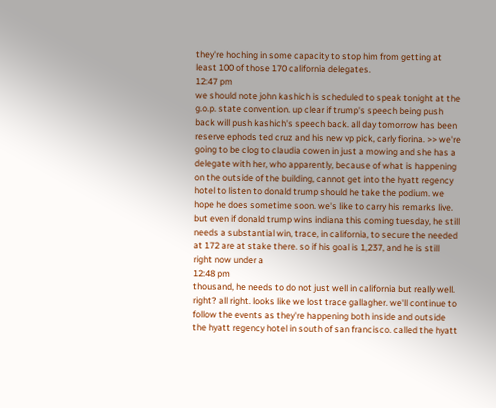they're hoching in some capacity to stop him from getting at least 100 of those 170 california delegates.
12:47 pm
we should note john kashich is scheduled to speak tonight at the g.o.p. state convention. up clear if trump's speech being push back will push kashich's speech back. all day tomorrow has been reserve ephods ted cruz and his new vp pick, carly fiorina. >> we're going to be clog to claudia cowen in just a mowing and she has a delegate with her, who apparently, because of what is happening on the outside of the building, cannot get into the hyatt regency hotel to listen to donald trump should he take the podium. we hope he does sometime soon. we's like to carry his remarks live. but even if donald trump wins indiana this coming tuesday, he still needs a substantial win, trace, in california, to secure the needed at 172 are at stake there. so if his goal is 1,237, and he is still right now under a
12:48 pm
thousand, he needs to do not just well in california but really well. right? all right. looks like we lost trace gallagher. we'll continue to follow the events as they're happening both inside and outside the hyatt regency hotel in south of san francisco. called the hyatt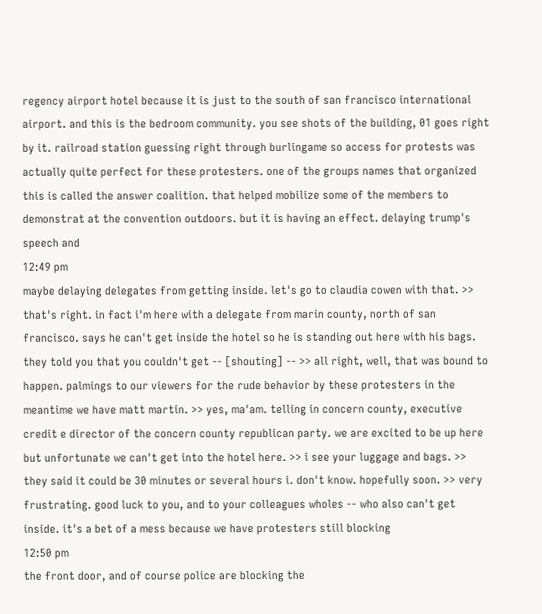regency airport hotel because it is just to the south of san francisco international airport. and this is the bedroom community. you see shots of the building, 01 goes right by it. railroad station guessing right through burlingame so access for protests was actually quite perfect for these protesters. one of the groups names that organized this is called the answer coalition. that helped mobilize some of the members to demonstrat at the convention outdoors. but it is having an effect. delaying trump's speech and
12:49 pm
maybe delaying delegates from getting inside. let's go to claudia cowen with that. >> that's right. in fact i'm here with a delegate from marin county, north of san francisco. says he can't get inside the hotel so he is standing out here with his bags. they told you that you couldn't get -- [shouting] -- >> all right, well, that was bound to happen. palmings to our viewers for the rude behavior by these protesters in the meantime we have matt martin. >> yes, ma'am. telling in concern county, executive credit e director of the concern county republican party. we are excited to be up here but unfortunate we can't get into the hotel here. >> i see your luggage and bags. >> they said it could be 30 minutes or several hours i. don't know. hopefully soon. >> very frustrating. good luck to you, and to your colleagues wholes -- who also can't get inside. it's a bet of a mess because we have protesters still blocking
12:50 pm
the front door, and of course police are blocking the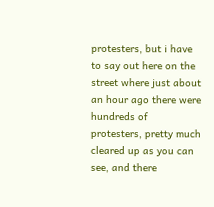protesters, but i have to say out here on the street where just about an hour ago there were hundreds of protesters, pretty much cleared up as you can see, and there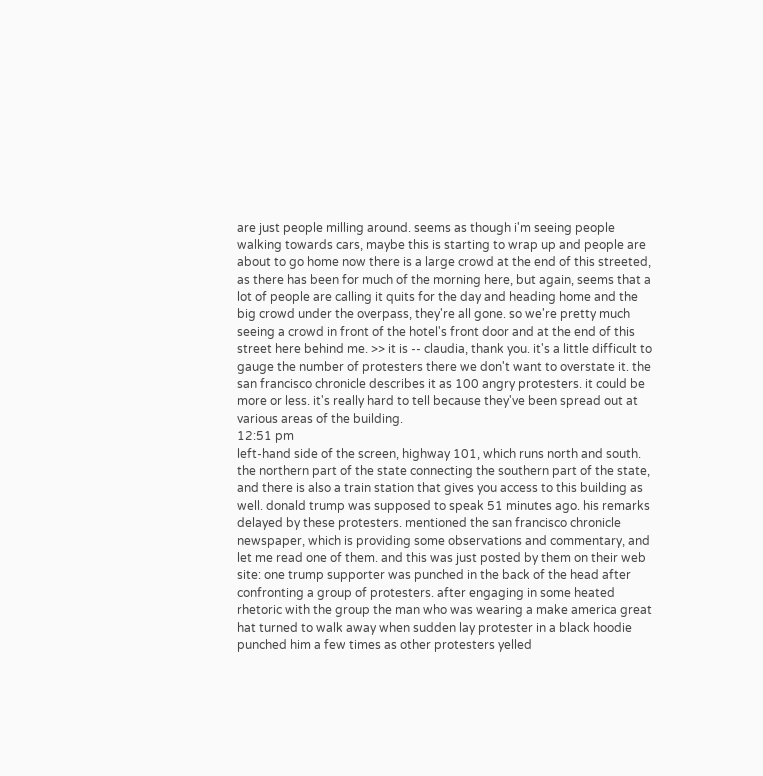are just people milling around. seems as though i'm seeing people walking towards cars, maybe this is starting to wrap up and people are about to go home now there is a large crowd at the end of this streeted, as there has been for much of the morning here, but again, seems that a lot of people are calling it quits for the day and heading home and the big crowd under the overpass, they're all gone. so we're pretty much seeing a crowd in front of the hotel's front door and at the end of this street here behind me. >> it is -- claudia, thank you. it's a little difficult to gauge the number of protesters there we don't want to overstate it. the san francisco chronicle describes it as 100 angry protesters. it could be more or less. it's really hard to tell because they've been spread out at various areas of the building.
12:51 pm
left-hand side of the screen, highway 101, which runs north and south. the northern part of the state connecting the southern part of the state, and there is also a train station that gives you access to this building as well. donald trump was supposed to speak 51 minutes ago. his remarks delayed by these protesters. mentioned the san francisco chronicle newspaper, which is providing some observations and commentary, and let me read one of them. and this was just posted by them on their web site: one trump supporter was punched in the back of the head after confronting a group of protesters. after engaging in some heated rhetoric with the group the man who was wearing a make america great hat turned to walk away when sudden lay protester in a black hoodie punched him a few times as other protesters yelled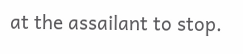at the assailant to stop.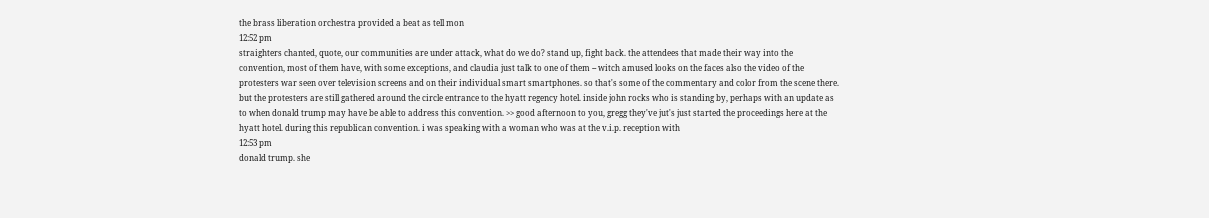the brass liberation orchestra provided a beat as tell mon
12:52 pm
straighters chanted, quote, our communities are under attack, what do we do? stand up, fight back. the attendees that made their way into the convention, most of them have, with some exceptions, and claudia just talk to one of them -- witch amused looks on the faces also the video of the protesters war seen over television screens and on their individual smart smartphones. so that's some of the commentary and color from the scene there. but the protesters are still gathered around the circle entrance to the hyatt regency hotel. inside john rocks who is standing by, perhaps with an update as to when donald trump may have be able to address this convention. >> good afternoon to you, gregg they've jut's just started the proceedings here at the hyatt hotel. during this republican convention. i was speaking with a woman who was at the v.i.p. reception with
12:53 pm
donald trump. she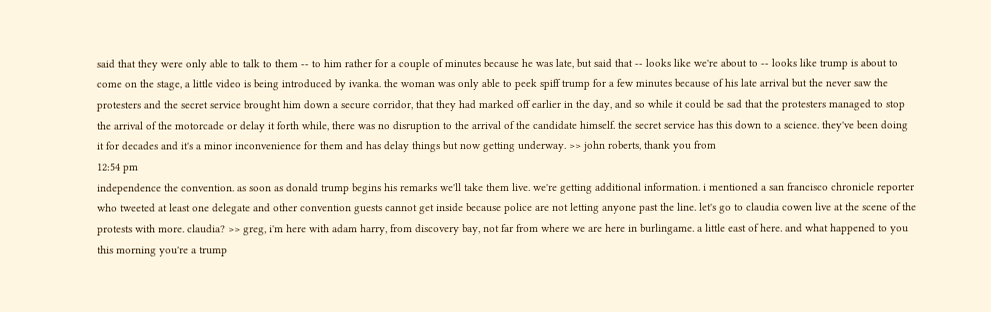said that they were only able to talk to them -- to him rather for a couple of minutes because he was late, but said that -- looks like we're about to -- looks like trump is about to come on the stage, a little video is being introduced by ivanka. the woman was only able to peek spiff trump for a few minutes because of his late arrival but the never saw the protesters and the secret service brought him down a secure corridor, that they had marked off earlier in the day, and so while it could be sad that the protesters managed to stop the arrival of the motorcade or delay it forth while, there was no disruption to the arrival of the candidate himself. the secret service has this down to a science. they've been doing it for decades and it's a minor inconvenience for them and has delay things but now getting underway. >> john roberts, thank you from
12:54 pm
independence the convention. as soon as donald trump begins his remarks we'll take them live. we're getting additional information. i mentioned a san francisco chronicle reporter who tweeted at least one delegate and other convention guests cannot get inside because police are not letting anyone past the line. let's go to claudia cowen live at the scene of the protests with more. claudia? >> greg, i'm here with adam harry, from discovery bay, not far from where we are here in burlingame. a little east of here. and what happened to you this morning you're a trump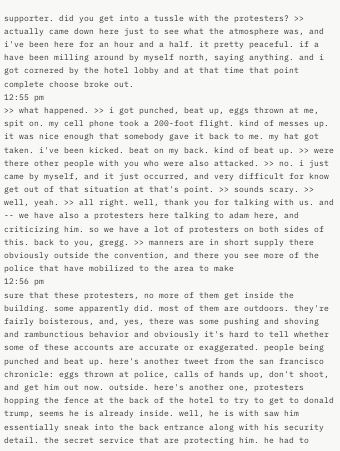supporter. did you get into a tussle with the protesters? >> actually came down here just to see what the atmosphere was, and i've been here for an hour and a half. it pretty peaceful. if a have been milling around by myself north, saying anything. and i got cornered by the hotel lobby and at that time that point complete choose broke out.
12:55 pm
>> what happened. >> i got punched, beat up, eggs thrown at me, spit on. my cell phone took a 200-foot flight. kind of messes up. it was nice enough that somebody gave it back to me. my hat got taken. i've been kicked. beat on my back. kind of beat up. >> were there other people with you who were also attacked. >> no. i just came by myself, and it just occurred, and very difficult for know get out of that situation at that's point. >> sounds scary. >> well, yeah. >> all right. well, thank you for talking with us. and -- we have also a protesters here talking to adam here, and criticizing him. so we have a lot of protesters on both sides of this. back to you, gregg. >> manners are in short supply there obviously outside the convention, and there you see more of the police that have mobilized to the area to make
12:56 pm
sure that these protesters, no more of them get inside the building. some apparently did. most of them are outdoors. they're fairly boisterous, and, yes, there was some pushing and shoving and rambunctious behavior and obviously it's hard to tell whether some of these accounts are accurate or exaggerated. people being punched and beat up. here's another tweet from the san francisco chronicle: eggs thrown at police, calls of hands up, don't shoot, and get him out now. outside. here's another one, protesters hopping the fence at the back of the hotel to try to get to donald trump, seems he is already inside. well, he is with saw him essentially sneak into the back entrance along with his security detail. the secret service that are protecting him. he had to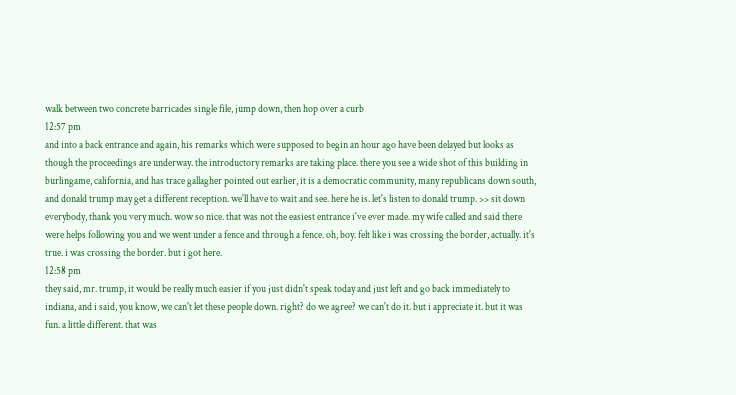walk between two concrete barricades single file, jump down, then hop over a curb
12:57 pm
and into a back entrance and again, his remarks which were supposed to begin an hour ago have been delayed but looks as though the proceedings are underway. the introductory remarks are taking place. there you see a wide shot of this building in burlingame, california, and has trace gallagher pointed out earlier, it is a democratic community, many republicans down south, and donald trump may get a different reception. we'll have to wait and see. here he is. let's listen to donald trump. >> sit down everybody, thank you very much. wow so nice. that was not the easiest entrance i've ever made. my wife called and said there were helps following you and we went under a fence and through a fence. oh, boy. felt like i was crossing the border, actually. it's true. i was crossing the border. but i got here.
12:58 pm
they said, mr. trump, it would be really much easier if you just didn't speak today and just left and go back immediately to indiana, and i said, you know, we can't let these people down. right? do we agree? we can't do it. but i appreciate it. but it was fun. a little different. that was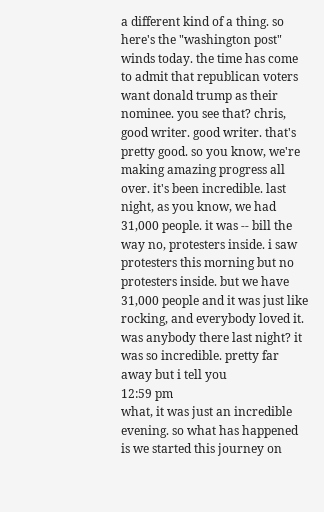a different kind of a thing. so here's the "washington post" winds today. the time has come to admit that republican voters want donald trump as their nominee. you see that? chris, good writer. good writer. that's pretty good. so you know, we're making amazing progress all over. it's been incredible. last night, as you know, we had 31,000 people. it was -- bill the way no, protesters inside. i saw protesters this morning but no protesters inside. but we have 31,000 people and it was just like rocking, and everybody loved it. was anybody there last night? it was so incredible. pretty far away but i tell you
12:59 pm
what, it was just an incredible evening. so what has happened is we started this journey on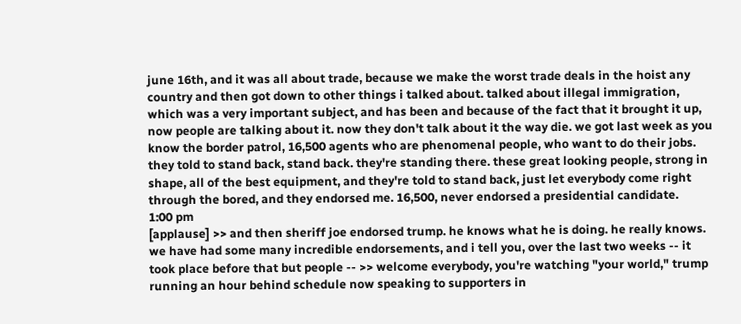june 16th, and it was all about trade, because we make the worst trade deals in the hoist any country and then got down to other things i talked about. talked about illegal immigration, which was a very important subject, and has been and because of the fact that it brought it up, now people are talking about it. now they don't talk about it the way die. we got last week as you know the border patrol, 16,500 agents who are phenomenal people, who want to do their jobs. they told to stand back, stand back. they're standing there. these great looking people, strong in shape, all of the best equipment, and they're told to stand back, just let everybody come right through the bored, and they endorsed me. 16,500, never endorsed a presidential candidate.
1:00 pm
[applause] >> and then sheriff joe endorsed trump. he knows what he is doing. he really knows. we have had some many incredible endorsements, and i tell you, over the last two weeks -- it took place before that but people -- >> welcome everybody, you're watching "your world," trump running an hour behind schedule now speaking to supporters in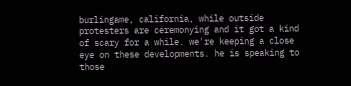burlingame, california, while outside protesters are ceremonying and it got a kind of scary for a while. we're keeping a close eye on these developments. he is speaking to those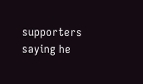supporters saying he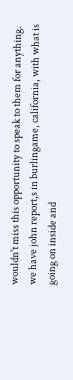wouldn't miss this opportunity to speak to them for anything. we have john report,s in burlingame, california, with what is going on inside and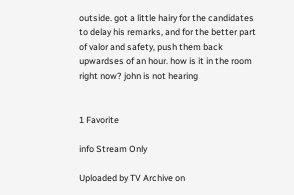outside. got a little hairy for the candidates to delay his remarks, and for the better part of valor and safety, push them back upwardses of an hour. how is it in the room right now? john is not hearing


1 Favorite

info Stream Only

Uploaded by TV Archive on